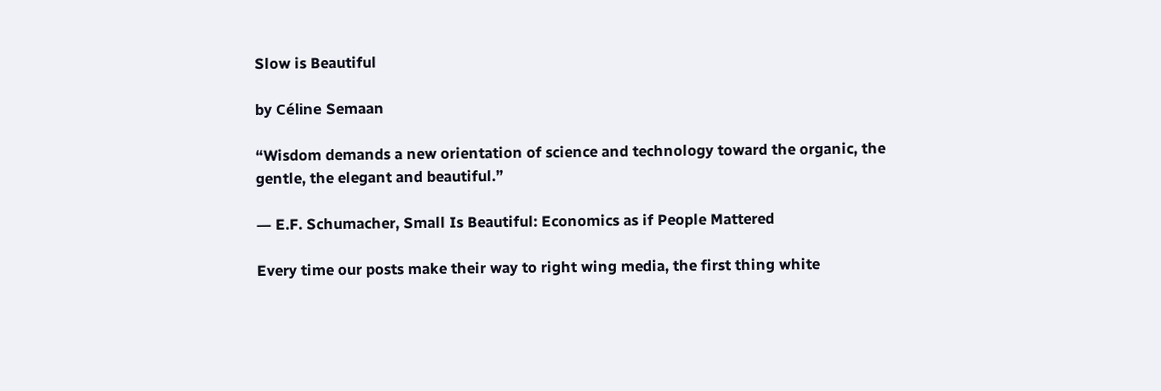Slow is Beautiful

by Céline Semaan

“Wisdom demands a new orientation of science and technology toward the organic, the gentle, the elegant and beautiful.”

― E.F. Schumacher, Small Is Beautiful: Economics as if People Mattered

Every time our posts make their way to right wing media, the first thing white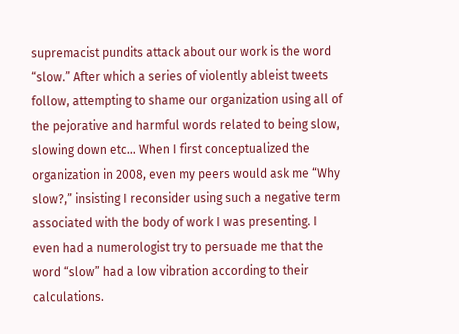supremacist pundits attack about our work is the word “slow.” After which a series of violently ableist tweets follow, attempting to shame our organization using all of the pejorative and harmful words related to being slow, slowing down etc… When I first conceptualized the organization in 2008, even my peers would ask me “Why slow?,” insisting I reconsider using such a negative term associated with the body of work I was presenting. I even had a numerologist try to persuade me that the word “slow” had a low vibration according to their calculations.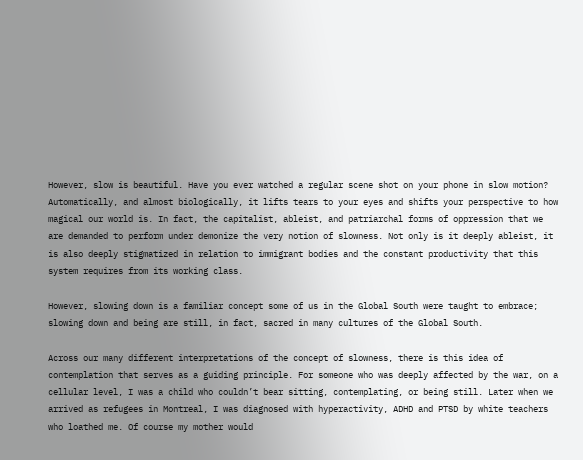However, slow is beautiful. Have you ever watched a regular scene shot on your phone in slow motion? Automatically, and almost biologically, it lifts tears to your eyes and shifts your perspective to how magical our world is. In fact, the capitalist, ableist, and patriarchal forms of oppression that we are demanded to perform under demonize the very notion of slowness. Not only is it deeply ableist, it is also deeply stigmatized in relation to immigrant bodies and the constant productivity that this system requires from its working class.

However, slowing down is a familiar concept some of us in the Global South were taught to embrace; slowing down and being are still, in fact, sacred in many cultures of the Global South.

Across our many different interpretations of the concept of slowness, there is this idea of contemplation that serves as a guiding principle. For someone who was deeply affected by the war, on a cellular level, I was a child who couldn’t bear sitting, contemplating, or being still. Later when we arrived as refugees in Montreal, I was diagnosed with hyperactivity, ADHD and PTSD by white teachers who loathed me. Of course my mother would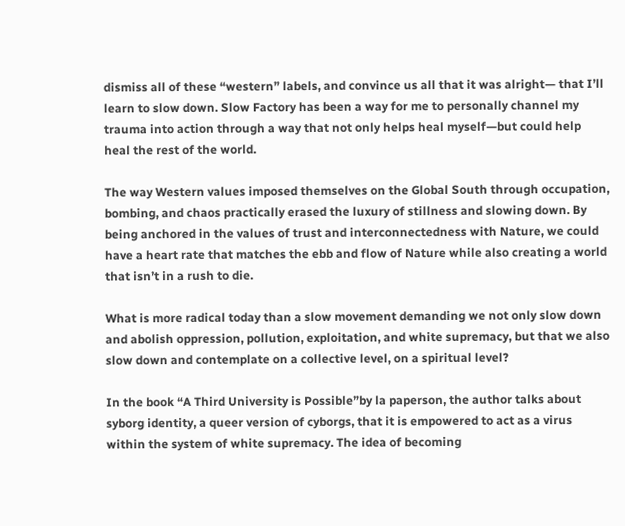dismiss all of these “western” labels, and convince us all that it was alright— that I’ll learn to slow down. Slow Factory has been a way for me to personally channel my trauma into action through a way that not only helps heal myself—but could help heal the rest of the world.

The way Western values imposed themselves on the Global South through occupation, bombing, and chaos practically erased the luxury of stillness and slowing down. By being anchored in the values of trust and interconnectedness with Nature, we could have a heart rate that matches the ebb and flow of Nature while also creating a world that isn’t in a rush to die.

What is more radical today than a slow movement demanding we not only slow down and abolish oppression, pollution, exploitation, and white supremacy, but that we also slow down and contemplate on a collective level, on a spiritual level?

In the book “A Third University is Possible”by la paperson, the author talks about syborg identity, a queer version of cyborgs, that it is empowered to act as a virus within the system of white supremacy. The idea of becoming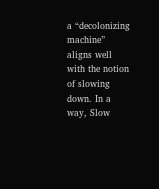a “decolonizing machine” aligns well with the notion of slowing down. In a way, Slow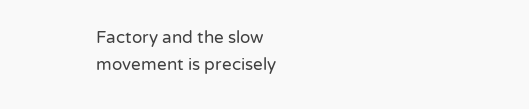Factory and the slow movement is precisely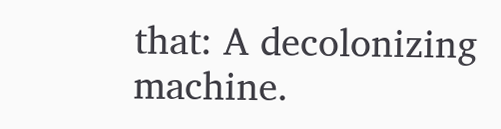that: A decolonizing machine.